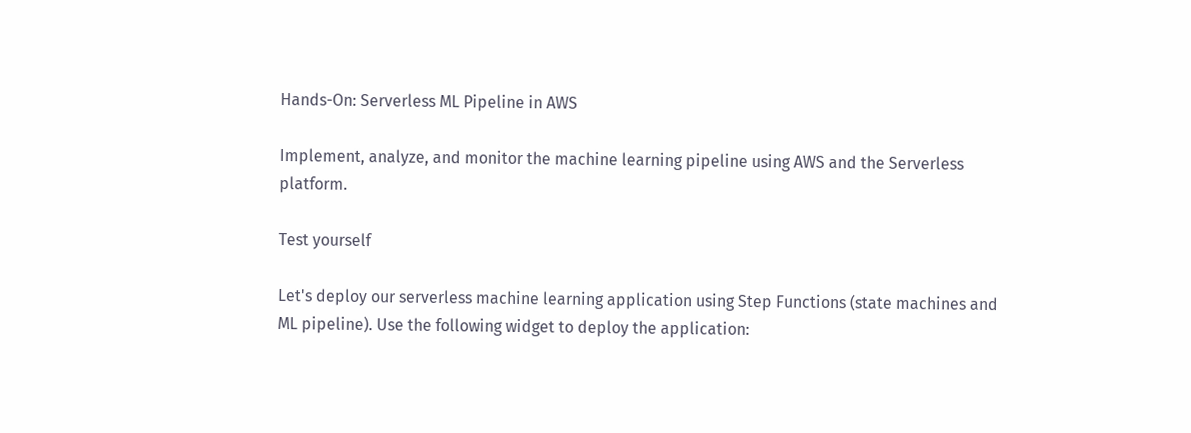Hands-On: Serverless ML Pipeline in AWS

Implement, analyze, and monitor the machine learning pipeline using AWS and the Serverless platform.

Test yourself

Let's deploy our serverless machine learning application using Step Functions (state machines and ML pipeline). Use the following widget to deploy the application: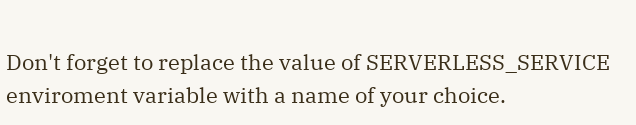Don't forget to replace the value of SERVERLESS_SERVICE enviroment variable with a name of your choice.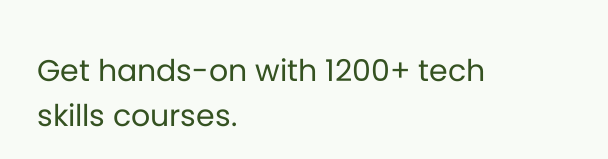Get hands-on with 1200+ tech skills courses.